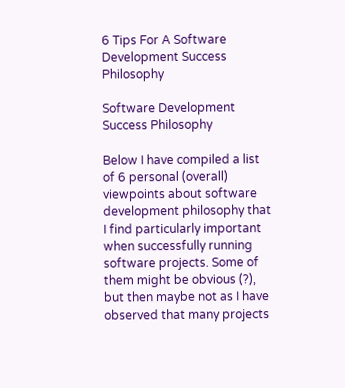6 Tips For A Software Development Success Philosophy

Software Development Success Philosophy

Below I have compiled a list of 6 personal (overall) viewpoints about software development philosophy that I find particularly important when successfully running software projects. Some of them might be obvious (?), but then maybe not as I have observed that many projects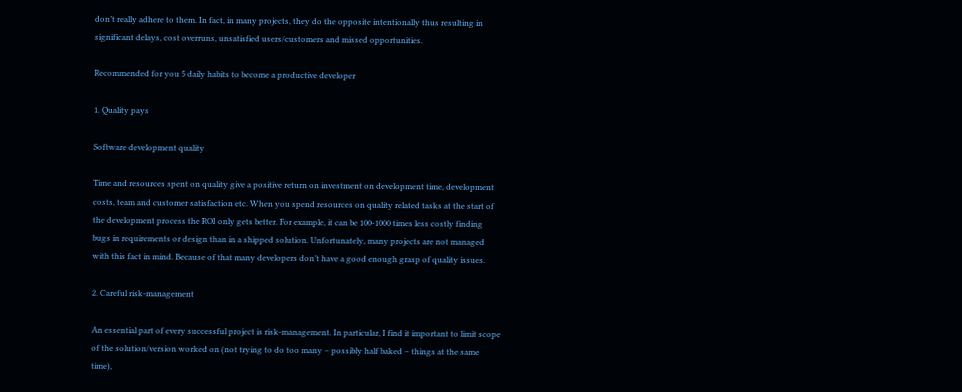don’t really adhere to them. In fact, in many projects, they do the opposite intentionally thus resulting in significant delays, cost overruns, unsatisfied users/customers and missed opportunities.

Recommended for you 5 daily habits to become a productive developer

1. Quality pays

Software development quality

Time and resources spent on quality give a positive return on investment on development time, development costs, team and customer satisfaction etc. When you spend resources on quality related tasks at the start of the development process the ROI only gets better. For example, it can be 100-1000 times less costly finding bugs in requirements or design than in a shipped solution. Unfortunately, many projects are not managed with this fact in mind. Because of that many developers don’t have a good enough grasp of quality issues.

2. Careful risk-management

An essential part of every successful project is risk-management. In particular, I find it important to limit scope of the solution/version worked on (not trying to do too many – possibly half baked – things at the same time),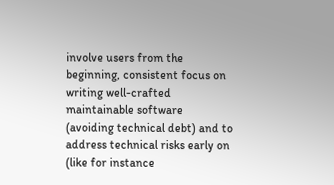involve users from the beginning, consistent focus on writing well-crafted maintainable software (avoiding technical debt) and to address technical risks early on (like for instance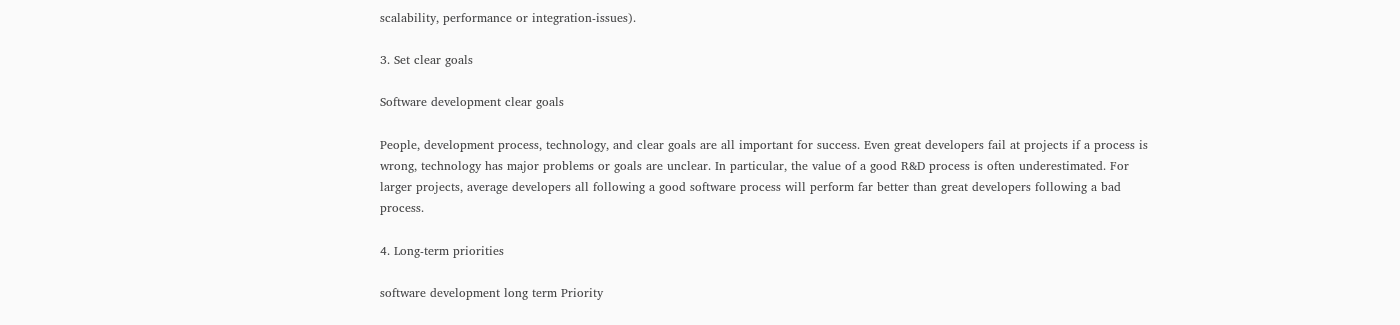scalability, performance or integration-issues).

3. Set clear goals

Software development clear goals

People, development process, technology, and clear goals are all important for success. Even great developers fail at projects if a process is wrong, technology has major problems or goals are unclear. In particular, the value of a good R&D process is often underestimated. For larger projects, average developers all following a good software process will perform far better than great developers following a bad process.

4. Long-term priorities

software development long term Priority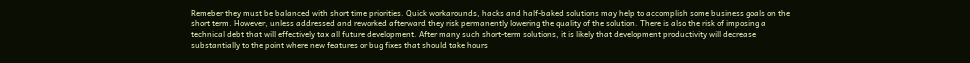Remeber they must be balanced with short time priorities. Quick workarounds, hacks and half-baked solutions may help to accomplish some business goals on the short term. However, unless addressed and reworked afterward they risk permanently lowering the quality of the solution. There is also the risk of imposing a technical debt that will effectively tax all future development. After many such short-term solutions, it is likely that development productivity will decrease substantially to the point where new features or bug fixes that should take hours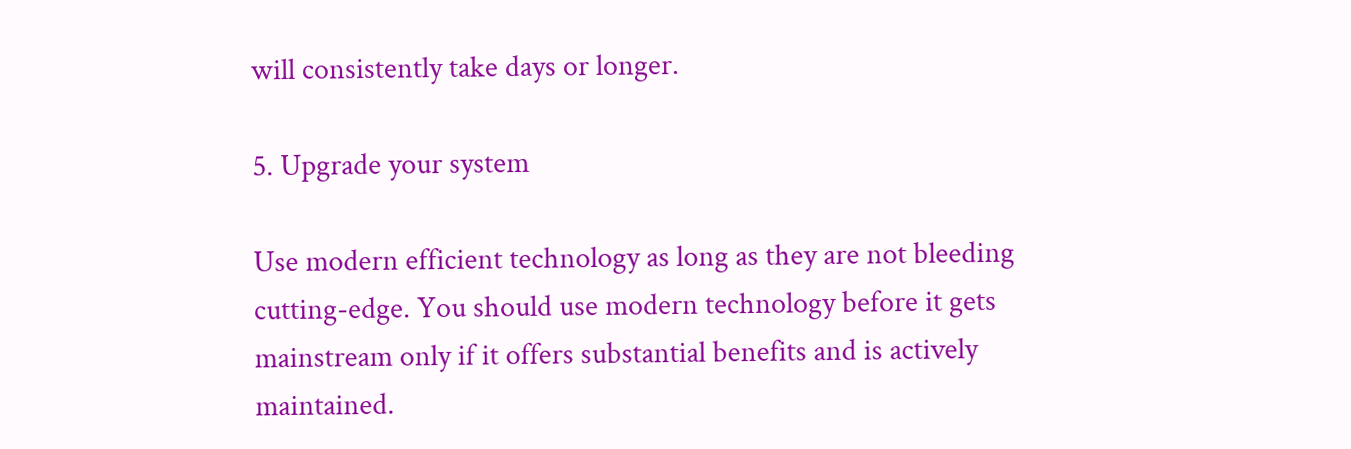will consistently take days or longer.

5. Upgrade your system

Use modern efficient technology as long as they are not bleeding cutting-edge. You should use modern technology before it gets mainstream only if it offers substantial benefits and is actively maintained.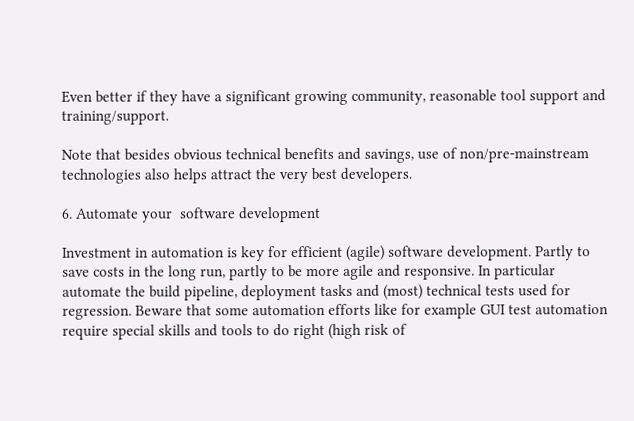Even better if they have a significant growing community, reasonable tool support and training/support.

Note that besides obvious technical benefits and savings, use of non/pre-mainstream technologies also helps attract the very best developers.

6. Automate your  software development

Investment in automation is key for efficient (agile) software development. Partly to save costs in the long run, partly to be more agile and responsive. In particular automate the build pipeline, deployment tasks and (most) technical tests used for regression. Beware that some automation efforts like for example GUI test automation require special skills and tools to do right (high risk of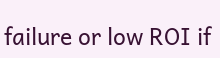failure or low ROI if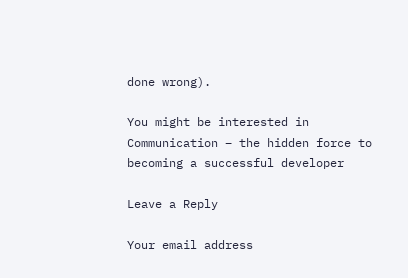done wrong).

You might be interested in Communication – the hidden force to becoming a successful developer

Leave a Reply

Your email address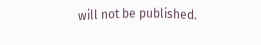will not be published.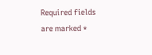Required fields are marked *